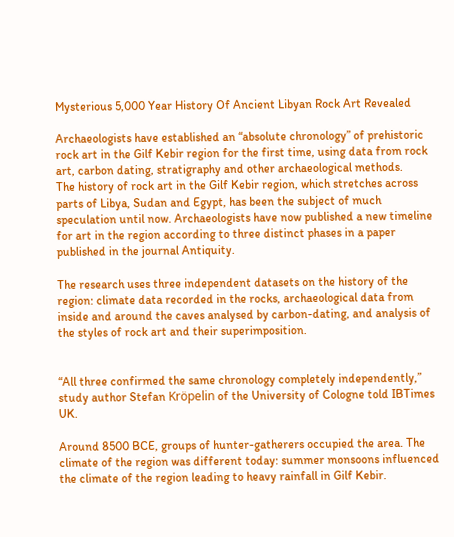Mysterious 5,000 Year History Of Ancient Libyan Rock Art Revealed

Archaeologists have established an “absolute chronology” of prehistoric rock art in the Gilf Kebir region for the first time, using data from rock art, carbon dating, stratigraphy and other archaeological methods.
The history of rock art in the Gilf Kebir region, which stretches across parts of Libya, Sudan and Egypt, has been the subject of much speculation until now. Archaeologists have now published a new timeline for art in the region according to three distinct phases in a paper published in the journal Antiquity.

The research uses three independent datasets on the history of the region: climate data recorded in the rocks, archaeological data from inside and around the caves analysed by carbon-dating, and analysis of the styles of rock art and their superimposition.


“All three confirmed the same chronology completely independently,” study author Stefan Kröpelin of the University of Cologne told IBTimes UK.

Around 8500 BCE, groups of hunter-gatherers occupied the area. The climate of the region was different today: summer monsoons influenced the climate of the region leading to heavy rainfall in Gilf Kebir.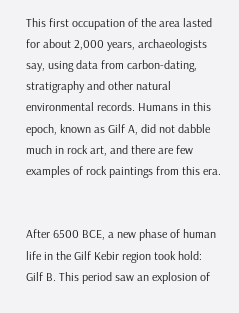This first occupation of the area lasted for about 2,000 years, archaeologists say, using data from carbon-dating, stratigraphy and other natural environmental records. Humans in this epoch, known as Gilf A, did not dabble much in rock art, and there are few examples of rock paintings from this era.


After 6500 BCE, a new phase of human life in the Gilf Kebir region took hold: Gilf B. This period saw an explosion of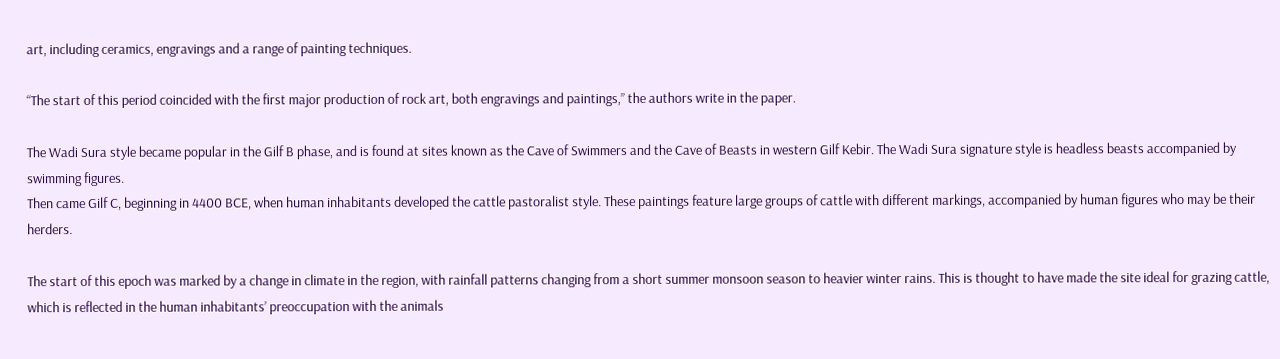art, including ceramics, engravings and a range of painting techniques.

“The start of this period coincided with the first major production of rock art, both engravings and paintings,” the authors write in the paper.

The Wadi Sura style became popular in the Gilf B phase, and is found at sites known as the Cave of Swimmers and the Cave of Beasts in western Gilf Kebir. The Wadi Sura signature style is headless beasts accompanied by swimming figures.
Then came Gilf C, beginning in 4400 BCE, when human inhabitants developed the cattle pastoralist style. These paintings feature large groups of cattle with different markings, accompanied by human figures who may be their herders.

The start of this epoch was marked by a change in climate in the region, with rainfall patterns changing from a short summer monsoon season to heavier winter rains. This is thought to have made the site ideal for grazing cattle, which is reflected in the human inhabitants’ preoccupation with the animals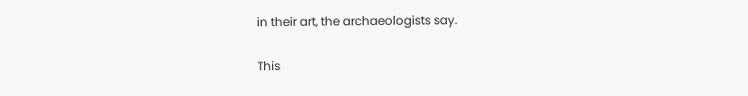in their art, the archaeologists say.

This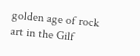golden age of rock art in the Gilf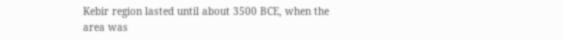Kebir region lasted until about 3500 BCE, when the area was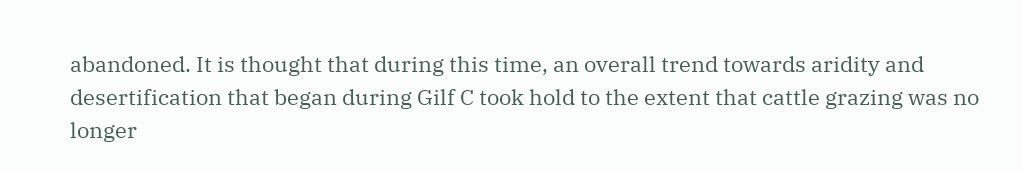abandoned. It is thought that during this time, an overall trend towards aridity and desertification that began during Gilf C took hold to the extent that cattle grazing was no longer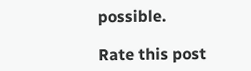possible.

Rate this post